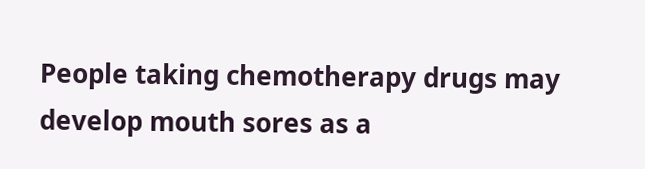People taking chemotherapy drugs may develop mouth sores as a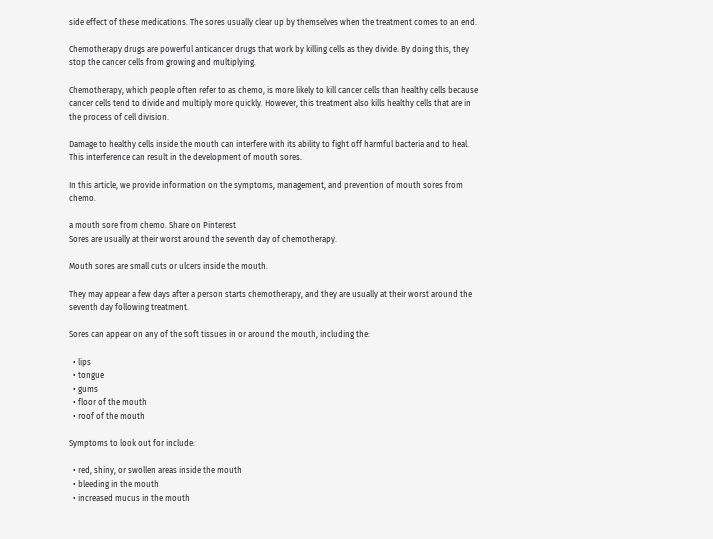side effect of these medications. The sores usually clear up by themselves when the treatment comes to an end.

Chemotherapy drugs are powerful anticancer drugs that work by killing cells as they divide. By doing this, they stop the cancer cells from growing and multiplying.

Chemotherapy, which people often refer to as chemo, is more likely to kill cancer cells than healthy cells because cancer cells tend to divide and multiply more quickly. However, this treatment also kills healthy cells that are in the process of cell division.

Damage to healthy cells inside the mouth can interfere with its ability to fight off harmful bacteria and to heal. This interference can result in the development of mouth sores.

In this article, we provide information on the symptoms, management, and prevention of mouth sores from chemo.

a mouth sore from chemo. Share on Pinterest
Sores are usually at their worst around the seventh day of chemotherapy.

Mouth sores are small cuts or ulcers inside the mouth.

They may appear a few days after a person starts chemotherapy, and they are usually at their worst around the seventh day following treatment.

Sores can appear on any of the soft tissues in or around the mouth, including the:

  • lips
  • tongue
  • gums
  • floor of the mouth
  • roof of the mouth

Symptoms to look out for include:

  • red, shiny, or swollen areas inside the mouth
  • bleeding in the mouth
  • increased mucus in the mouth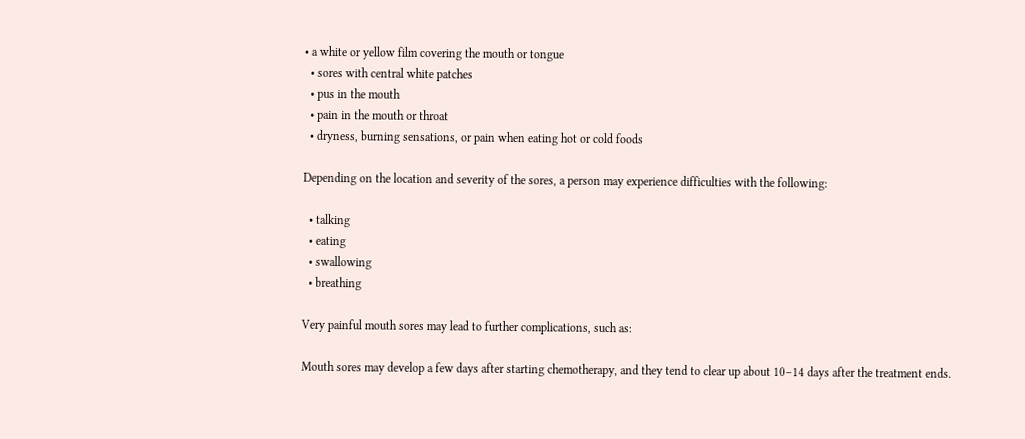• a white or yellow film covering the mouth or tongue
  • sores with central white patches
  • pus in the mouth
  • pain in the mouth or throat
  • dryness, burning sensations, or pain when eating hot or cold foods

Depending on the location and severity of the sores, a person may experience difficulties with the following:

  • talking
  • eating
  • swallowing
  • breathing

Very painful mouth sores may lead to further complications, such as:

Mouth sores may develop a few days after starting chemotherapy, and they tend to clear up about 10–14 days after the treatment ends.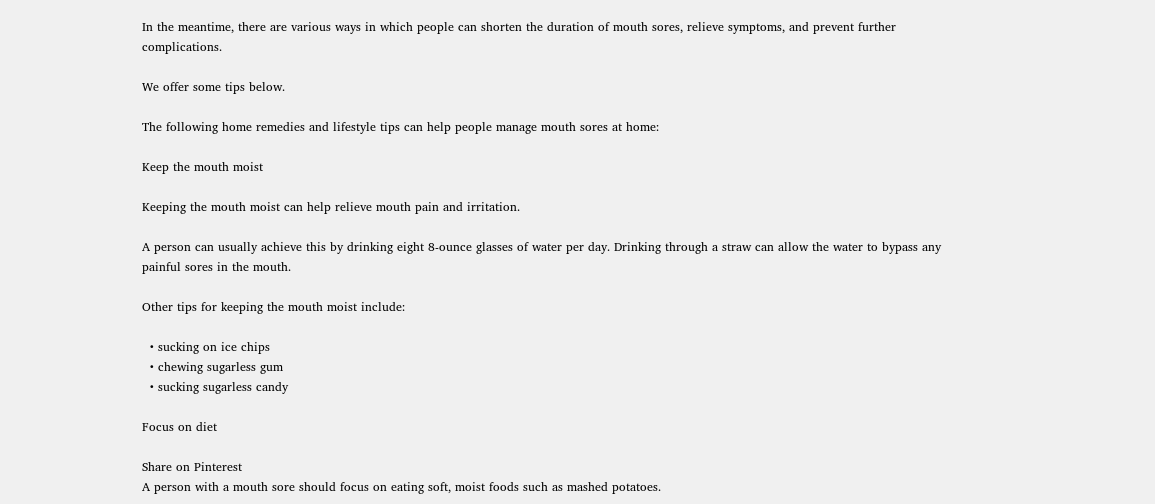In the meantime, there are various ways in which people can shorten the duration of mouth sores, relieve symptoms, and prevent further complications.

We offer some tips below.

The following home remedies and lifestyle tips can help people manage mouth sores at home:

Keep the mouth moist

Keeping the mouth moist can help relieve mouth pain and irritation.

A person can usually achieve this by drinking eight 8-ounce glasses of water per day. Drinking through a straw can allow the water to bypass any painful sores in the mouth.

Other tips for keeping the mouth moist include:

  • sucking on ice chips
  • chewing sugarless gum
  • sucking sugarless candy

Focus on diet

Share on Pinterest
A person with a mouth sore should focus on eating soft, moist foods such as mashed potatoes.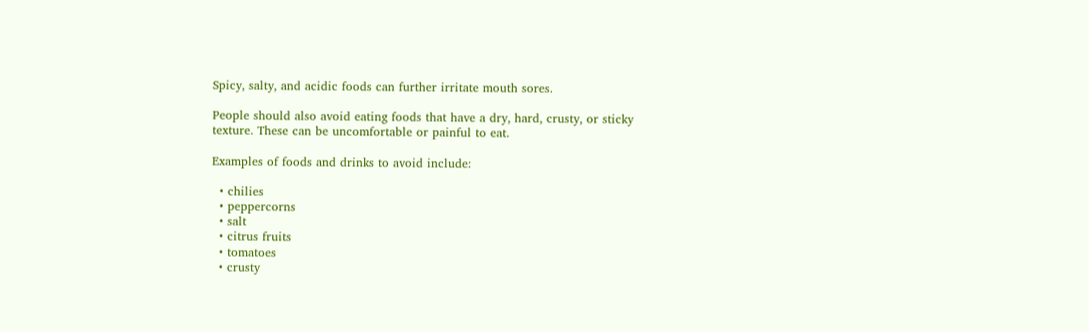Spicy, salty, and acidic foods can further irritate mouth sores.

People should also avoid eating foods that have a dry, hard, crusty, or sticky texture. These can be uncomfortable or painful to eat.

Examples of foods and drinks to avoid include:

  • chilies
  • peppercorns
  • salt
  • citrus fruits
  • tomatoes
  • crusty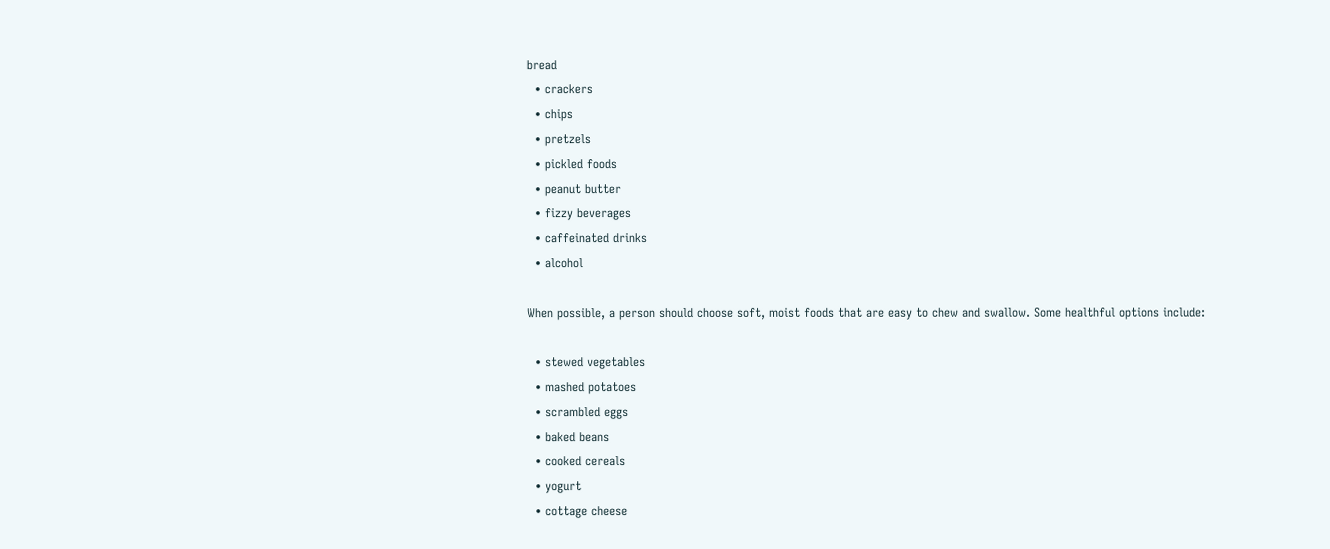bread
  • crackers
  • chips
  • pretzels
  • pickled foods
  • peanut butter
  • fizzy beverages
  • caffeinated drinks
  • alcohol

When possible, a person should choose soft, moist foods that are easy to chew and swallow. Some healthful options include:

  • stewed vegetables
  • mashed potatoes
  • scrambled eggs
  • baked beans
  • cooked cereals
  • yogurt
  • cottage cheese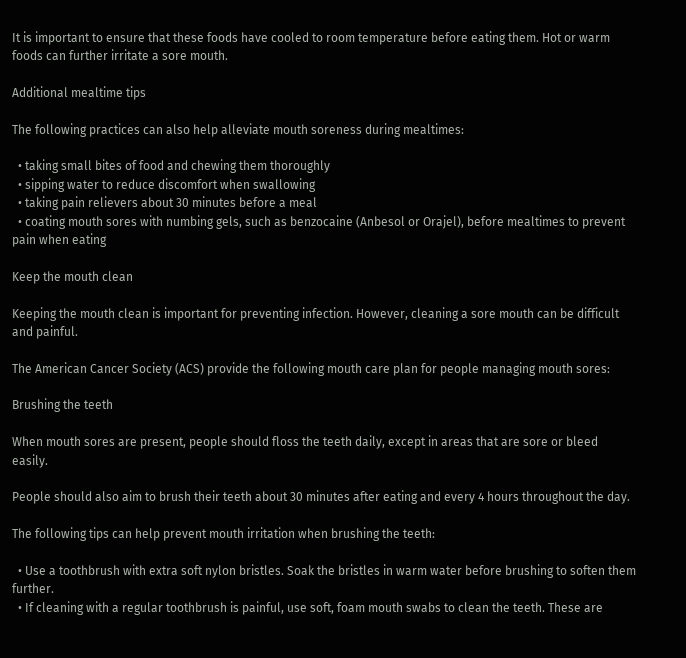It is important to ensure that these foods have cooled to room temperature before eating them. Hot or warm foods can further irritate a sore mouth.

Additional mealtime tips

The following practices can also help alleviate mouth soreness during mealtimes:

  • taking small bites of food and chewing them thoroughly
  • sipping water to reduce discomfort when swallowing
  • taking pain relievers about 30 minutes before a meal
  • coating mouth sores with numbing gels, such as benzocaine (Anbesol or Orajel), before mealtimes to prevent pain when eating

Keep the mouth clean

Keeping the mouth clean is important for preventing infection. However, cleaning a sore mouth can be difficult and painful.

The American Cancer Society (ACS) provide the following mouth care plan for people managing mouth sores:

Brushing the teeth

When mouth sores are present, people should floss the teeth daily, except in areas that are sore or bleed easily.

People should also aim to brush their teeth about 30 minutes after eating and every 4 hours throughout the day.

The following tips can help prevent mouth irritation when brushing the teeth:

  • Use a toothbrush with extra soft nylon bristles. Soak the bristles in warm water before brushing to soften them further.
  • If cleaning with a regular toothbrush is painful, use soft, foam mouth swabs to clean the teeth. These are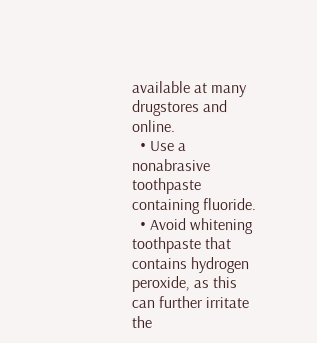available at many drugstores and online.
  • Use a nonabrasive toothpaste containing fluoride.
  • Avoid whitening toothpaste that contains hydrogen peroxide, as this can further irritate the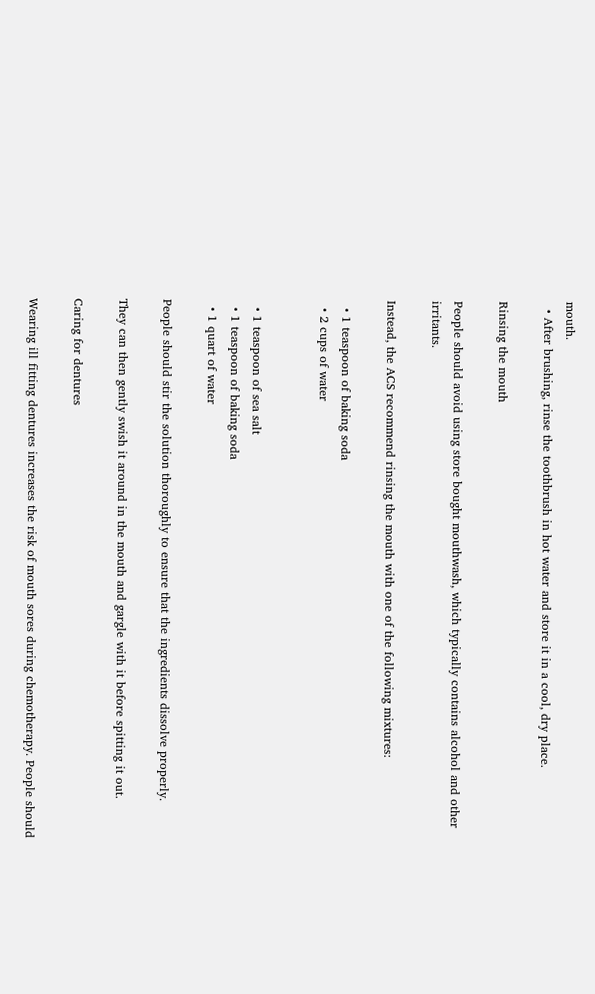mouth.
  • After brushing, rinse the toothbrush in hot water and store it in a cool, dry place.

Rinsing the mouth

People should avoid using store bought mouthwash, which typically contains alcohol and other irritants.

Instead, the ACS recommend rinsing the mouth with one of the following mixtures:

  • 1 teaspoon of baking soda
  • 2 cups of water


  • 1 teaspoon of sea salt
  • 1 teaspoon of baking soda
  • 1 quart of water

People should stir the solution thoroughly to ensure that the ingredients dissolve properly.

They can then gently swish it around in the mouth and gargle with it before spitting it out.

Caring for dentures

Wearing ill fitting dentures increases the risk of mouth sores during chemotherapy. People should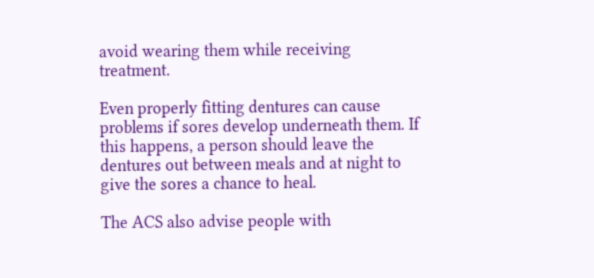avoid wearing them while receiving treatment.

Even properly fitting dentures can cause problems if sores develop underneath them. If this happens, a person should leave the dentures out between meals and at night to give the sores a chance to heal.

The ACS also advise people with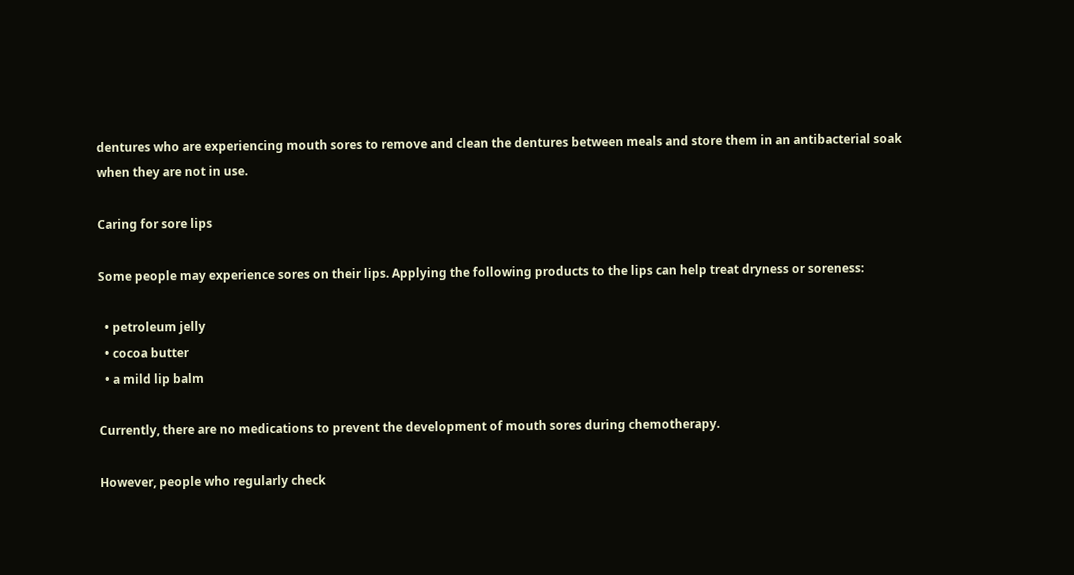dentures who are experiencing mouth sores to remove and clean the dentures between meals and store them in an antibacterial soak when they are not in use.

Caring for sore lips

Some people may experience sores on their lips. Applying the following products to the lips can help treat dryness or soreness:

  • petroleum jelly
  • cocoa butter
  • a mild lip balm

Currently, there are no medications to prevent the development of mouth sores during chemotherapy.

However, people who regularly check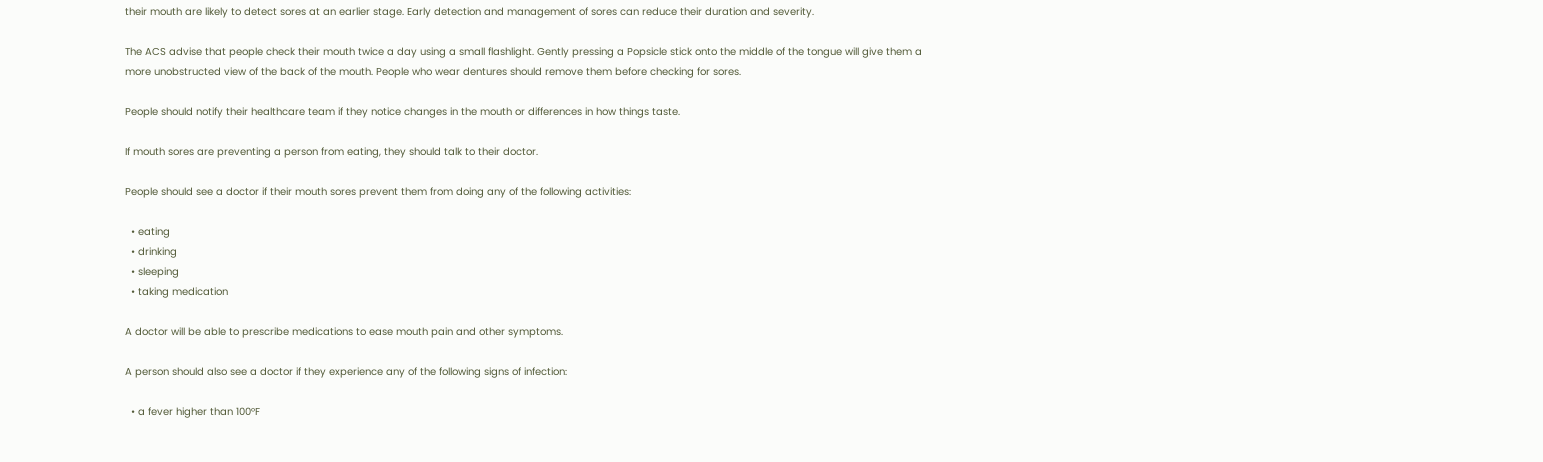their mouth are likely to detect sores at an earlier stage. Early detection and management of sores can reduce their duration and severity.

The ACS advise that people check their mouth twice a day using a small flashlight. Gently pressing a Popsicle stick onto the middle of the tongue will give them a more unobstructed view of the back of the mouth. People who wear dentures should remove them before checking for sores.

People should notify their healthcare team if they notice changes in the mouth or differences in how things taste.

If mouth sores are preventing a person from eating, they should talk to their doctor.

People should see a doctor if their mouth sores prevent them from doing any of the following activities:

  • eating
  • drinking
  • sleeping
  • taking medication

A doctor will be able to prescribe medications to ease mouth pain and other symptoms.

A person should also see a doctor if they experience any of the following signs of infection:

  • a fever higher than 100°F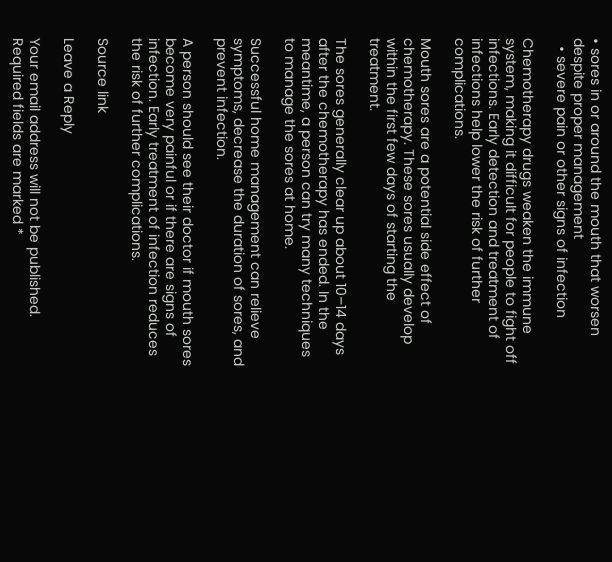• sores in or around the mouth that worsen despite proper management
  • severe pain or other signs of infection

Chemotherapy drugs weaken the immune system, making it difficult for people to fight off infections. Early detection and treatment of infections help lower the risk of further complications.

Mouth sores are a potential side effect of chemotherapy. These sores usually develop within the first few days of starting the treatment.

The sores generally clear up about 10–14 days after the chemotherapy has ended. In the meantime, a person can try many techniques to manage the sores at home.

Successful home management can relieve symptoms, decrease the duration of sores, and prevent infection.

A person should see their doctor if mouth sores become very painful or if there are signs of infection. Early treatment of infection reduces the risk of further complications.

Source link

Leave a Reply

Your email address will not be published. Required fields are marked *